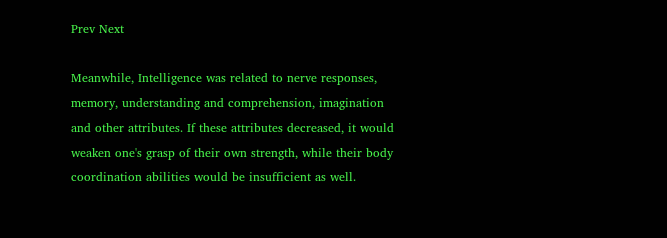Prev Next

Meanwhile, Intelligence was related to nerve responses, memory, understanding and comprehension, imagination and other attributes. If these attributes decreased, it would weaken one's grasp of their own strength, while their body coordination abilities would be insufficient as well.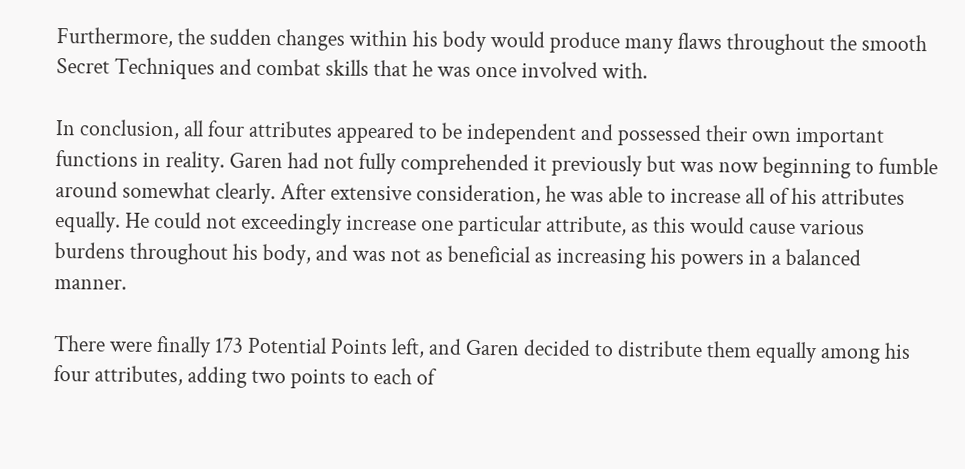Furthermore, the sudden changes within his body would produce many flaws throughout the smooth Secret Techniques and combat skills that he was once involved with.

In conclusion, all four attributes appeared to be independent and possessed their own important functions in reality. Garen had not fully comprehended it previously but was now beginning to fumble around somewhat clearly. After extensive consideration, he was able to increase all of his attributes equally. He could not exceedingly increase one particular attribute, as this would cause various burdens throughout his body, and was not as beneficial as increasing his powers in a balanced manner.

There were finally 173 Potential Points left, and Garen decided to distribute them equally among his four attributes, adding two points to each of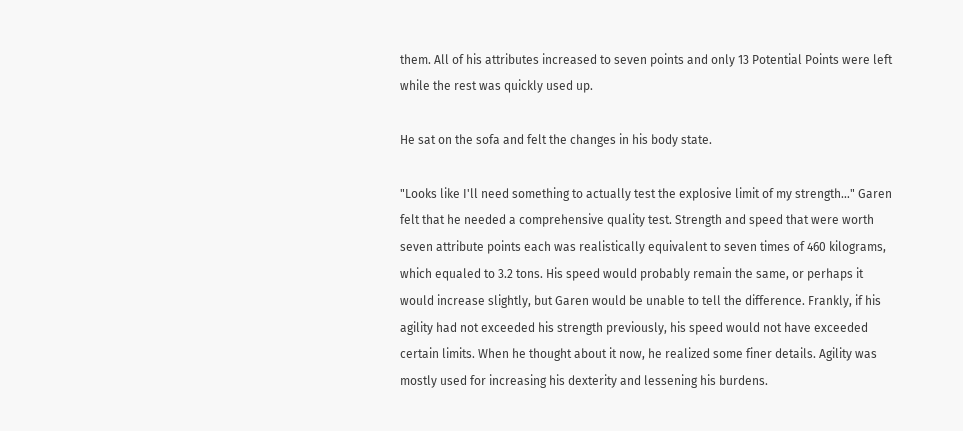them. All of his attributes increased to seven points and only 13 Potential Points were left while the rest was quickly used up.

He sat on the sofa and felt the changes in his body state.

"Looks like I'll need something to actually test the explosive limit of my strength…" Garen felt that he needed a comprehensive quality test. Strength and speed that were worth seven attribute points each was realistically equivalent to seven times of 460 kilograms, which equaled to 3.2 tons. His speed would probably remain the same, or perhaps it would increase slightly, but Garen would be unable to tell the difference. Frankly, if his agility had not exceeded his strength previously, his speed would not have exceeded certain limits. When he thought about it now, he realized some finer details. Agility was mostly used for increasing his dexterity and lessening his burdens.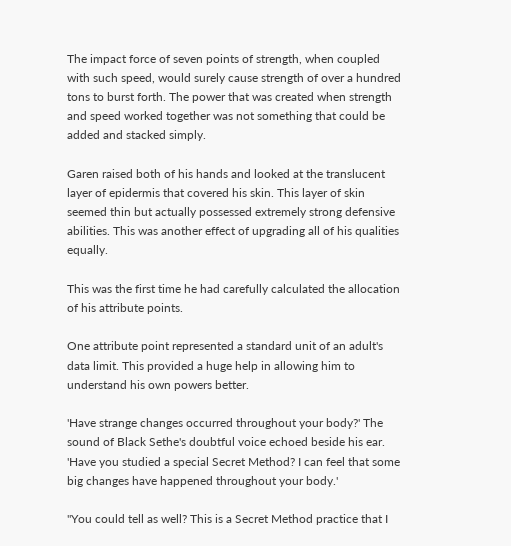The impact force of seven points of strength, when coupled with such speed, would surely cause strength of over a hundred tons to burst forth. The power that was created when strength and speed worked together was not something that could be added and stacked simply.

Garen raised both of his hands and looked at the translucent layer of epidermis that covered his skin. This layer of skin seemed thin but actually possessed extremely strong defensive abilities. This was another effect of upgrading all of his qualities equally.

This was the first time he had carefully calculated the allocation of his attribute points.

One attribute point represented a standard unit of an adult's data limit. This provided a huge help in allowing him to understand his own powers better.

'Have strange changes occurred throughout your body?' The sound of Black Sethe's doubtful voice echoed beside his ear. 'Have you studied a special Secret Method? I can feel that some big changes have happened throughout your body.'

"You could tell as well? This is a Secret Method practice that I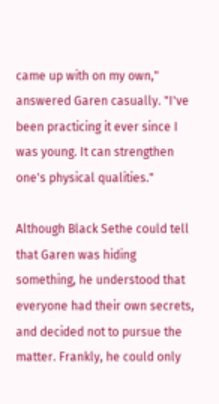came up with on my own," answered Garen casually. "I've been practicing it ever since I was young. It can strengthen one's physical qualities."

Although Black Sethe could tell that Garen was hiding something, he understood that everyone had their own secrets, and decided not to pursue the matter. Frankly, he could only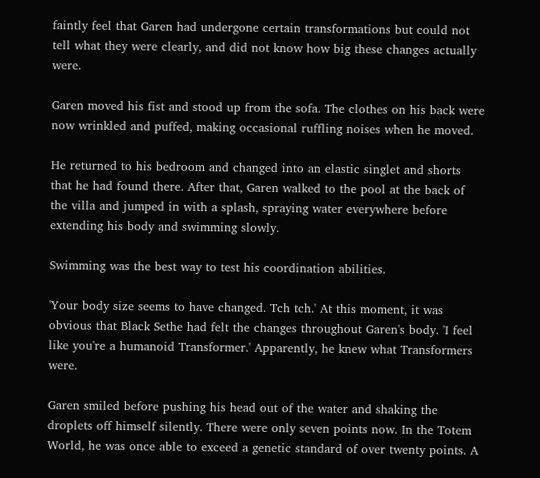faintly feel that Garen had undergone certain transformations but could not tell what they were clearly, and did not know how big these changes actually were.

Garen moved his fist and stood up from the sofa. The clothes on his back were now wrinkled and puffed, making occasional ruffling noises when he moved.

He returned to his bedroom and changed into an elastic singlet and shorts that he had found there. After that, Garen walked to the pool at the back of the villa and jumped in with a splash, spraying water everywhere before extending his body and swimming slowly.

Swimming was the best way to test his coordination abilities.

'Your body size seems to have changed. Tch tch.' At this moment, it was obvious that Black Sethe had felt the changes throughout Garen's body. 'I feel like you're a humanoid Transformer.' Apparently, he knew what Transformers were.

Garen smiled before pushing his head out of the water and shaking the droplets off himself silently. There were only seven points now. In the Totem World, he was once able to exceed a genetic standard of over twenty points. A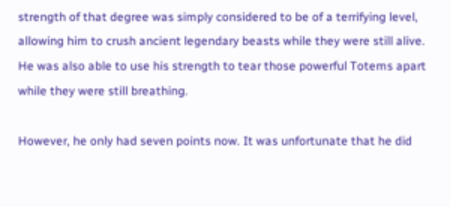strength of that degree was simply considered to be of a terrifying level, allowing him to crush ancient legendary beasts while they were still alive. He was also able to use his strength to tear those powerful Totems apart while they were still breathing.

However, he only had seven points now. It was unfortunate that he did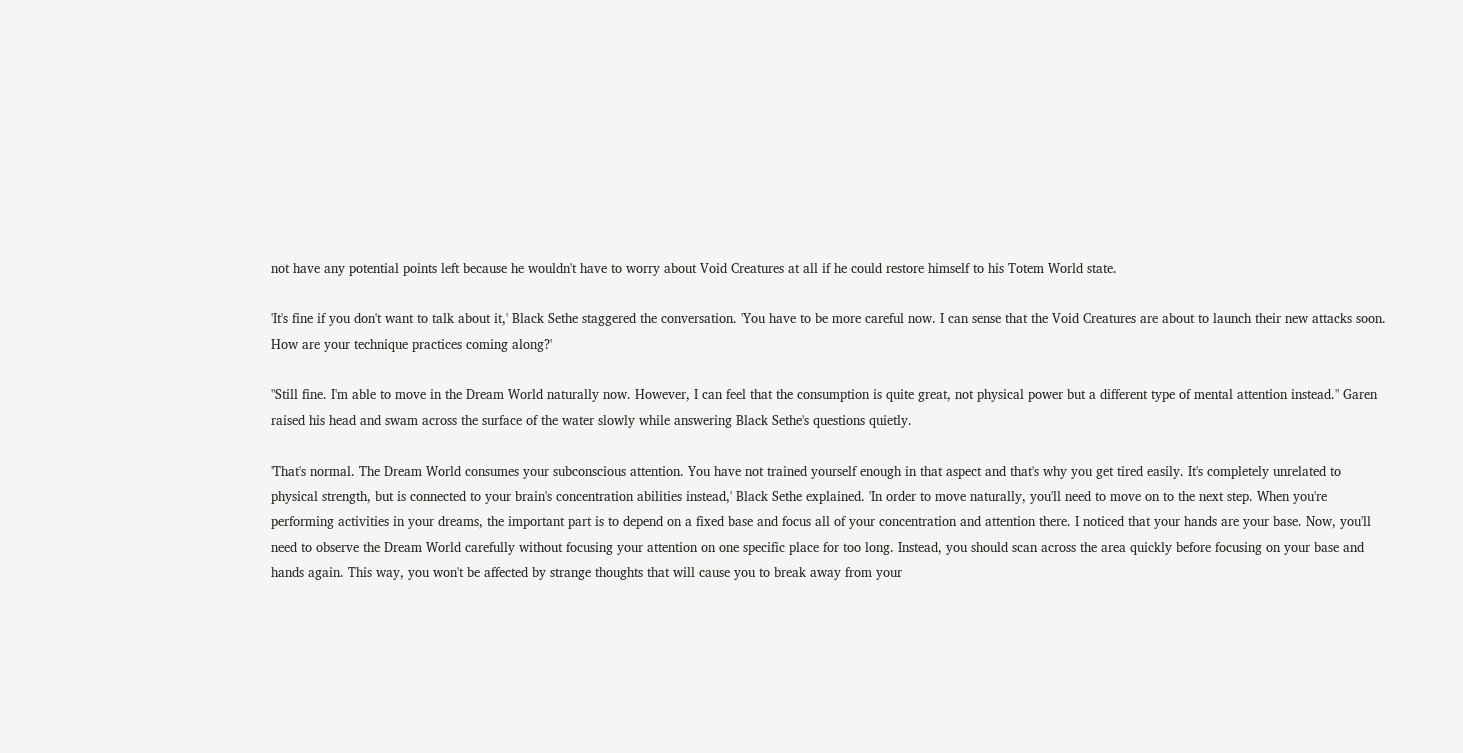not have any potential points left because he wouldn't have to worry about Void Creatures at all if he could restore himself to his Totem World state.

'It's fine if you don't want to talk about it,' Black Sethe staggered the conversation. 'You have to be more careful now. I can sense that the Void Creatures are about to launch their new attacks soon. How are your technique practices coming along?'

"Still fine. I'm able to move in the Dream World naturally now. However, I can feel that the consumption is quite great, not physical power but a different type of mental attention instead." Garen raised his head and swam across the surface of the water slowly while answering Black Sethe's questions quietly.

'That's normal. The Dream World consumes your subconscious attention. You have not trained yourself enough in that aspect and that's why you get tired easily. It's completely unrelated to physical strength, but is connected to your brain's concentration abilities instead,' Black Sethe explained. 'In order to move naturally, you'll need to move on to the next step. When you're performing activities in your dreams, the important part is to depend on a fixed base and focus all of your concentration and attention there. I noticed that your hands are your base. Now, you'll need to observe the Dream World carefully without focusing your attention on one specific place for too long. Instead, you should scan across the area quickly before focusing on your base and hands again. This way, you won't be affected by strange thoughts that will cause you to break away from your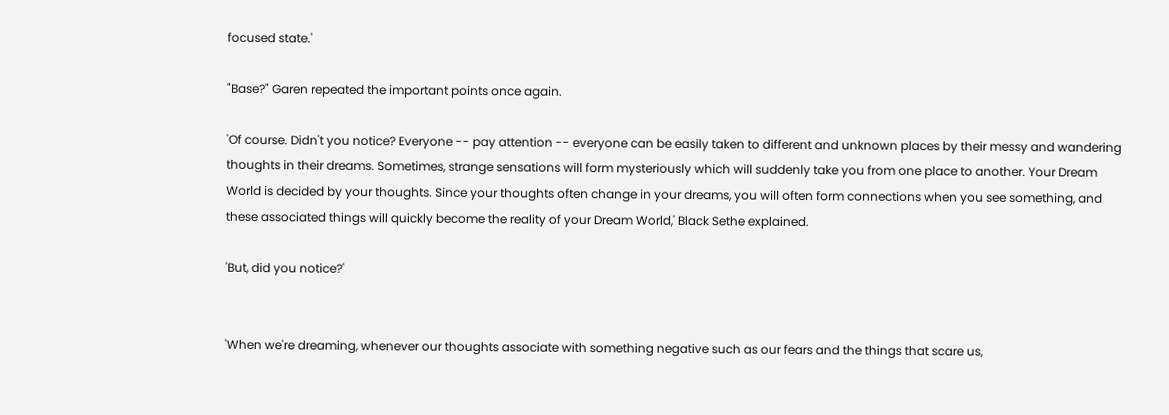focused state.'

"Base?" Garen repeated the important points once again.

'Of course. Didn't you notice? Everyone -- pay attention -- everyone can be easily taken to different and unknown places by their messy and wandering thoughts in their dreams. Sometimes, strange sensations will form mysteriously which will suddenly take you from one place to another. Your Dream World is decided by your thoughts. Since your thoughts often change in your dreams, you will often form connections when you see something, and these associated things will quickly become the reality of your Dream World,' Black Sethe explained.

'But, did you notice?'


'When we're dreaming, whenever our thoughts associate with something negative such as our fears and the things that scare us,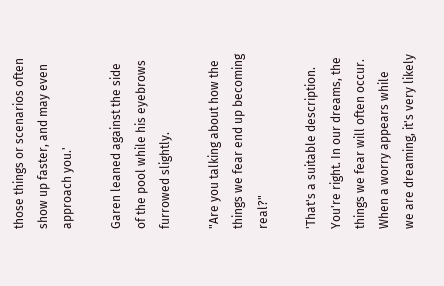those things or scenarios often show up faster, and may even approach you.'

Garen leaned against the side of the pool while his eyebrows furrowed slightly.

"Are you talking about how the things we fear end up becoming real?"

'That's a suitable description. You're right. In our dreams, the things we fear will often occur. When a worry appears while we are dreaming, it's very likely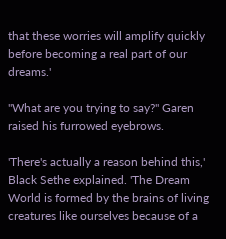that these worries will amplify quickly before becoming a real part of our dreams.'

"What are you trying to say?" Garen raised his furrowed eyebrows.

'There's actually a reason behind this,' Black Sethe explained. 'The Dream World is formed by the brains of living creatures like ourselves because of a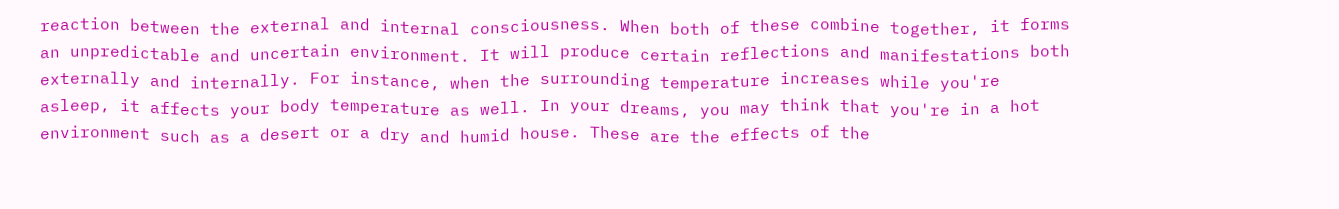reaction between the external and internal consciousness. When both of these combine together, it forms an unpredictable and uncertain environment. It will produce certain reflections and manifestations both externally and internally. For instance, when the surrounding temperature increases while you're asleep, it affects your body temperature as well. In your dreams, you may think that you're in a hot environment such as a desert or a dry and humid house. These are the effects of the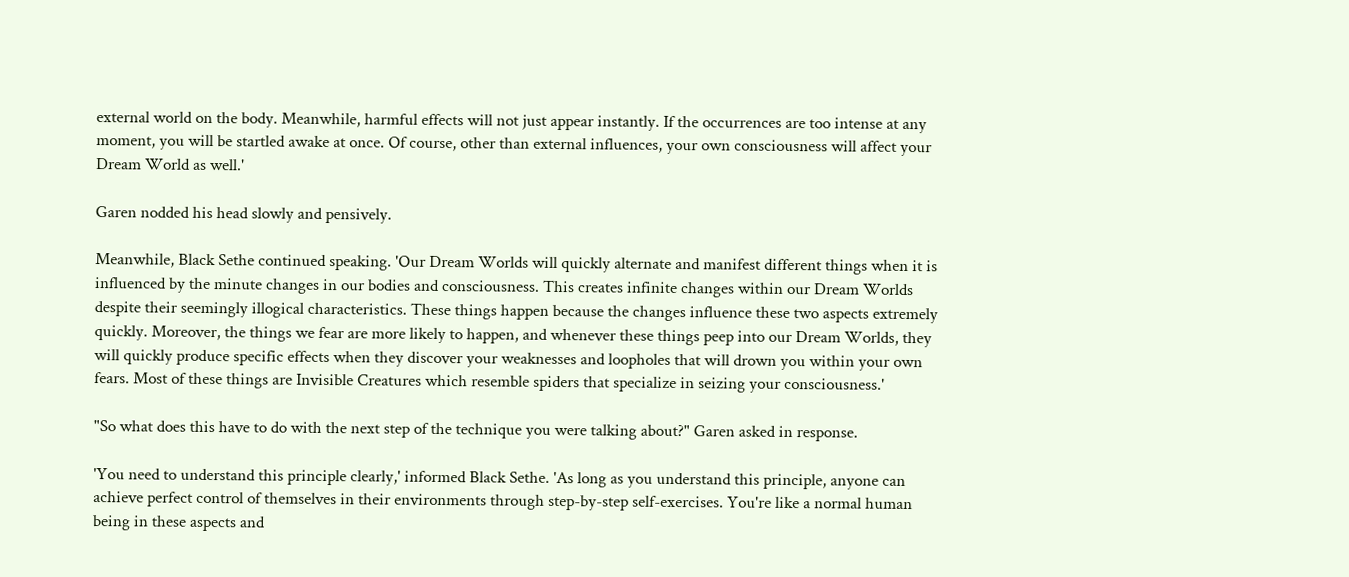external world on the body. Meanwhile, harmful effects will not just appear instantly. If the occurrences are too intense at any moment, you will be startled awake at once. Of course, other than external influences, your own consciousness will affect your Dream World as well.'

Garen nodded his head slowly and pensively.

Meanwhile, Black Sethe continued speaking. 'Our Dream Worlds will quickly alternate and manifest different things when it is influenced by the minute changes in our bodies and consciousness. This creates infinite changes within our Dream Worlds despite their seemingly illogical characteristics. These things happen because the changes influence these two aspects extremely quickly. Moreover, the things we fear are more likely to happen, and whenever these things peep into our Dream Worlds, they will quickly produce specific effects when they discover your weaknesses and loopholes that will drown you within your own fears. Most of these things are Invisible Creatures which resemble spiders that specialize in seizing your consciousness.'

"So what does this have to do with the next step of the technique you were talking about?" Garen asked in response.

'You need to understand this principle clearly,' informed Black Sethe. 'As long as you understand this principle, anyone can achieve perfect control of themselves in their environments through step-by-step self-exercises. You're like a normal human being in these aspects and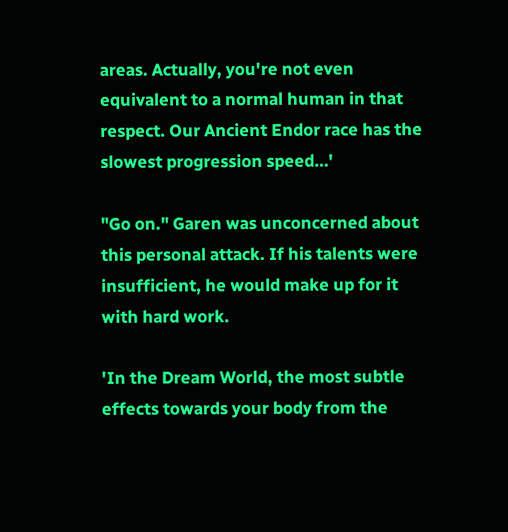areas. Actually, you're not even equivalent to a normal human in that respect. Our Ancient Endor race has the slowest progression speed…'

"Go on." Garen was unconcerned about this personal attack. If his talents were insufficient, he would make up for it with hard work.

'In the Dream World, the most subtle effects towards your body from the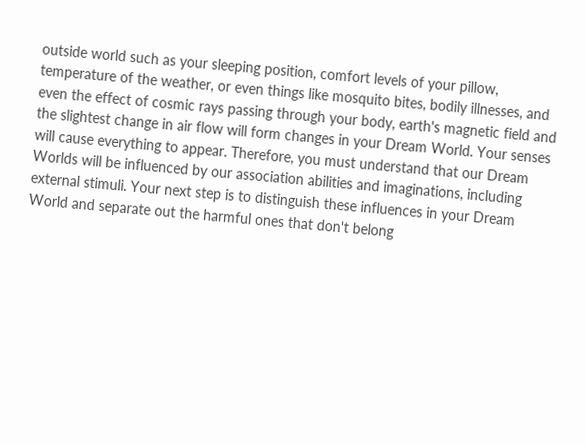outside world such as your sleeping position, comfort levels of your pillow, temperature of the weather, or even things like mosquito bites, bodily illnesses, and even the effect of cosmic rays passing through your body, earth's magnetic field and the slightest change in air flow will form changes in your Dream World. Your senses will cause everything to appear. Therefore, you must understand that our Dream Worlds will be influenced by our association abilities and imaginations, including external stimuli. Your next step is to distinguish these influences in your Dream World and separate out the harmful ones that don't belong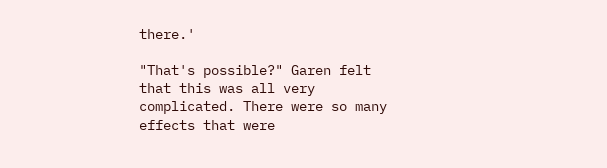there.'

"That's possible?" Garen felt that this was all very complicated. There were so many effects that were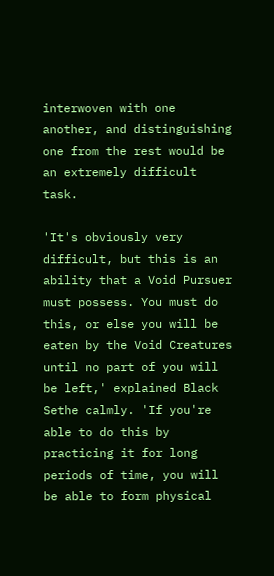interwoven with one another, and distinguishing one from the rest would be an extremely difficult task.

'It's obviously very difficult, but this is an ability that a Void Pursuer must possess. You must do this, or else you will be eaten by the Void Creatures until no part of you will be left,' explained Black Sethe calmly. 'If you're able to do this by practicing it for long periods of time, you will be able to form physical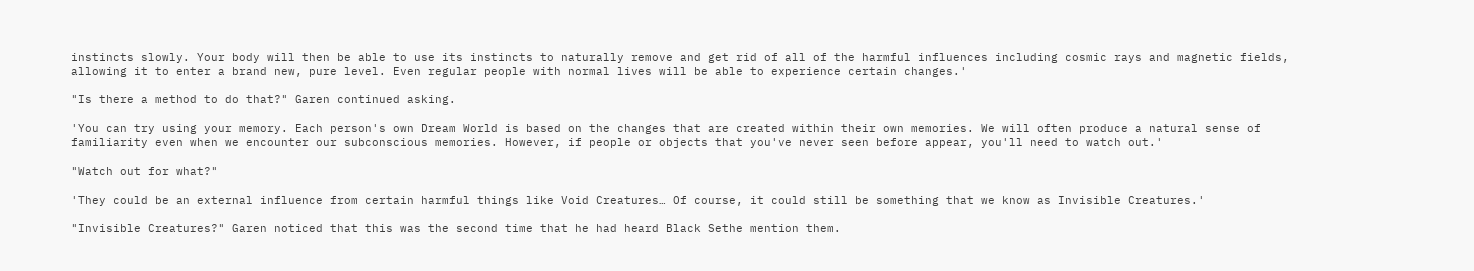instincts slowly. Your body will then be able to use its instincts to naturally remove and get rid of all of the harmful influences including cosmic rays and magnetic fields, allowing it to enter a brand new, pure level. Even regular people with normal lives will be able to experience certain changes.'

"Is there a method to do that?" Garen continued asking.

'You can try using your memory. Each person's own Dream World is based on the changes that are created within their own memories. We will often produce a natural sense of familiarity even when we encounter our subconscious memories. However, if people or objects that you've never seen before appear, you'll need to watch out.'

"Watch out for what?"

'They could be an external influence from certain harmful things like Void Creatures… Of course, it could still be something that we know as Invisible Creatures.'

"Invisible Creatures?" Garen noticed that this was the second time that he had heard Black Sethe mention them.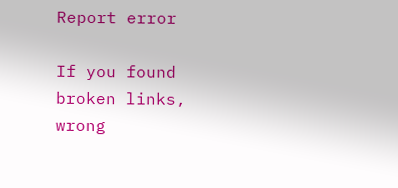Report error

If you found broken links, wrong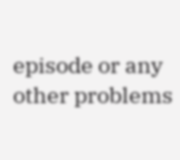episode or any other problems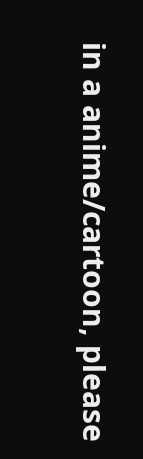in a anime/cartoon, please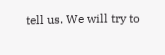tell us. We will try to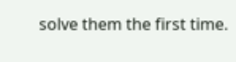solve them the first time.